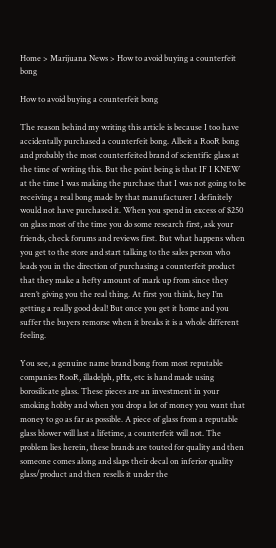Home > Marijuana News > How to avoid buying a counterfeit bong

How to avoid buying a counterfeit bong

The reason behind my writing this article is because I too have accidentally purchased a counterfeit bong. Albeit a RooR bong and probably the most counterfeited brand of scientific glass at the time of writing this. But the point being is that IF I KNEW at the time I was making the purchase that I was not going to be receiving a real bong made by that manufacturer I definitely would not have purchased it. When you spend in excess of $250 on glass most of the time you do some research first, ask your friends, check forums and reviews first. But what happens when you get to the store and start talking to the sales person who leads you in the direction of purchasing a counterfeit product that they make a hefty amount of mark up from since they aren’t giving you the real thing. At first you think, hey I’m getting a really good deal! But once you get it home and you suffer the buyers remorse when it breaks it is a whole different feeling.

You see, a genuine name brand bong from most reputable companies RooR, illadelph, pHx, etc is hand made using borosilicate glass. These pieces are an investment in your smoking hobby and when you drop a lot of money you want that money to go as far as possible. A piece of glass from a reputable glass blower will last a lifetime, a counterfeit will not. The problem lies herein, these brands are touted for quality and then someone comes along and slaps their decal on inferior quality glass/product and then resells it under the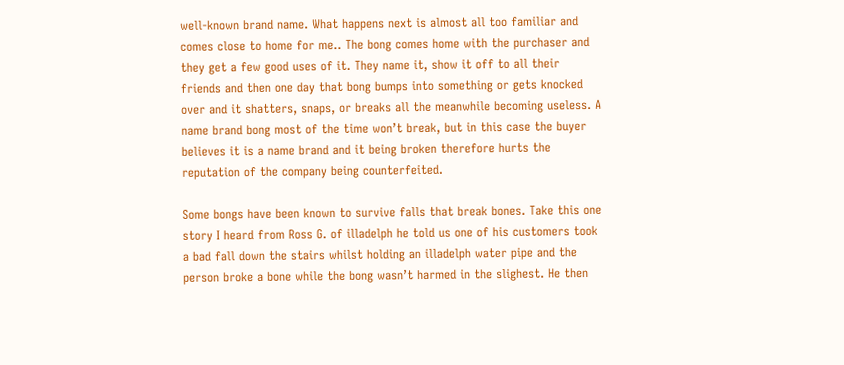well-known brand name. What happens next is almost all too familiar and comes close to home for me.. The bong comes home with the purchaser and they get a few good uses of it. They name it, show it off to all their friends and then one day that bong bumps into something or gets knocked over and it shatters, snaps, or breaks all the meanwhile becoming useless. A name brand bong most of the time won’t break, but in this case the buyer believes it is a name brand and it being broken therefore hurts the reputation of the company being counterfeited.

Some bongs have been known to survive falls that break bones. Take this one story I heard from Ross G. of illadelph he told us one of his customers took a bad fall down the stairs whilst holding an illadelph water pipe and the person broke a bone while the bong wasn’t harmed in the slighest. He then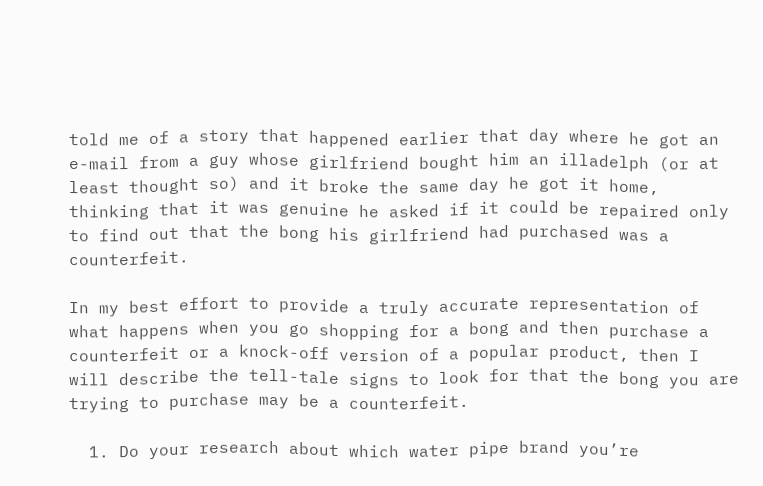told me of a story that happened earlier that day where he got an e-mail from a guy whose girlfriend bought him an illadelph (or at least thought so) and it broke the same day he got it home, thinking that it was genuine he asked if it could be repaired only to find out that the bong his girlfriend had purchased was a counterfeit.

In my best effort to provide a truly accurate representation of what happens when you go shopping for a bong and then purchase a counterfeit or a knock-off version of a popular product, then I will describe the tell-tale signs to look for that the bong you are trying to purchase may be a counterfeit.

  1. Do your research about which water pipe brand you’re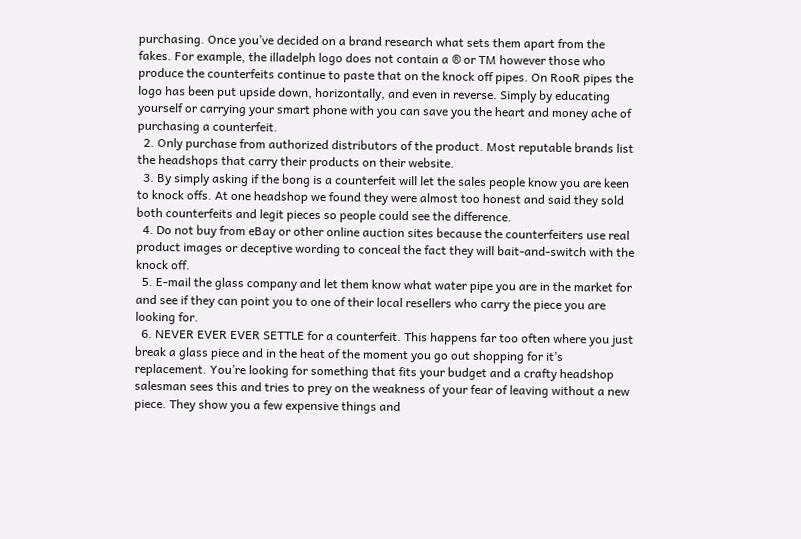purchasing. Once you’ve decided on a brand research what sets them apart from the fakes. For example, the illadelph logo does not contain a ® or TM however those who produce the counterfeits continue to paste that on the knock off pipes. On RooR pipes the logo has been put upside down, horizontally, and even in reverse. Simply by educating yourself or carrying your smart phone with you can save you the heart and money ache of purchasing a counterfeit.
  2. Only purchase from authorized distributors of the product. Most reputable brands list the headshops that carry their products on their website.
  3. By simply asking if the bong is a counterfeit will let the sales people know you are keen to knock offs. At one headshop we found they were almost too honest and said they sold both counterfeits and legit pieces so people could see the difference.
  4. Do not buy from eBay or other online auction sites because the counterfeiters use real product images or deceptive wording to conceal the fact they will bait-and-switch with the knock off.
  5. E-mail the glass company and let them know what water pipe you are in the market for and see if they can point you to one of their local resellers who carry the piece you are looking for.
  6. NEVER EVER EVER SETTLE for a counterfeit. This happens far too often where you just break a glass piece and in the heat of the moment you go out shopping for it’s replacement. You’re looking for something that fits your budget and a crafty headshop salesman sees this and tries to prey on the weakness of your fear of leaving without a new piece. They show you a few expensive things and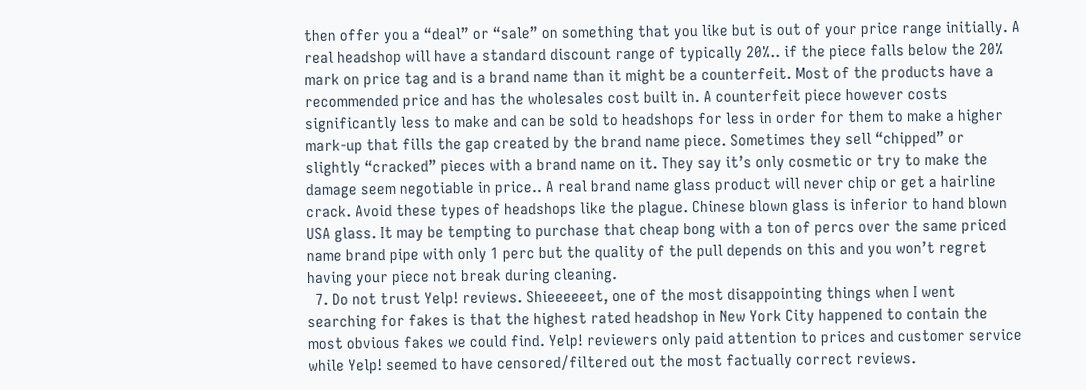then offer you a “deal” or “sale” on something that you like but is out of your price range initially. A real headshop will have a standard discount range of typically 20%.. if the piece falls below the 20% mark on price tag and is a brand name than it might be a counterfeit. Most of the products have a recommended price and has the wholesales cost built in. A counterfeit piece however costs significantly less to make and can be sold to headshops for less in order for them to make a higher mark-up that fills the gap created by the brand name piece. Sometimes they sell “chipped” or slightly “cracked” pieces with a brand name on it. They say it’s only cosmetic or try to make the damage seem negotiable in price.. A real brand name glass product will never chip or get a hairline crack. Avoid these types of headshops like the plague. Chinese blown glass is inferior to hand blown USA glass. It may be tempting to purchase that cheap bong with a ton of percs over the same priced name brand pipe with only 1 perc but the quality of the pull depends on this and you won’t regret having your piece not break during cleaning.
  7. Do not trust Yelp! reviews. Shieeeeeet, one of the most disappointing things when I went searching for fakes is that the highest rated headshop in New York City happened to contain the most obvious fakes we could find. Yelp! reviewers only paid attention to prices and customer service while Yelp! seemed to have censored/filtered out the most factually correct reviews.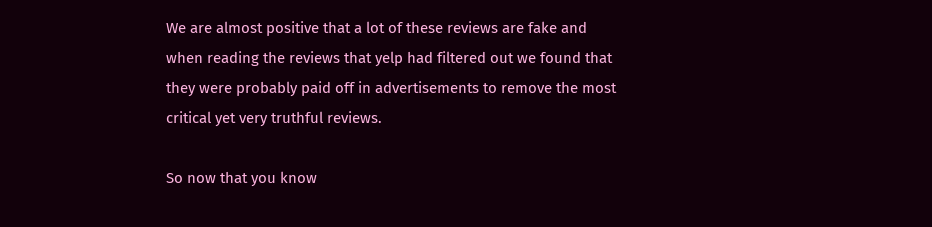We are almost positive that a lot of these reviews are fake and when reading the reviews that yelp had filtered out we found that they were probably paid off in advertisements to remove the most critical yet very truthful reviews.

So now that you know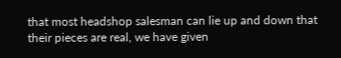that most headshop salesman can lie up and down that their pieces are real, we have given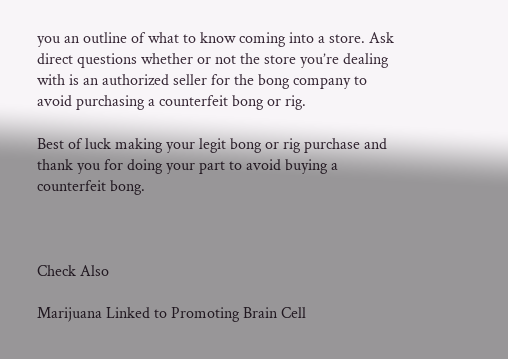you an outline of what to know coming into a store. Ask direct questions whether or not the store you’re dealing with is an authorized seller for the bong company to avoid purchasing a counterfeit bong or rig.

Best of luck making your legit bong or rig purchase and thank you for doing your part to avoid buying a counterfeit bong.



Check Also

Marijuana Linked to Promoting Brain Cell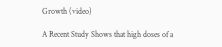Growth (video)

A Recent Study Shows that high doses of a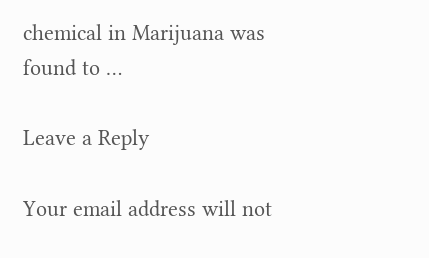chemical in Marijuana was found to …

Leave a Reply

Your email address will not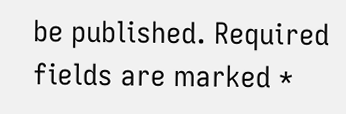be published. Required fields are marked *